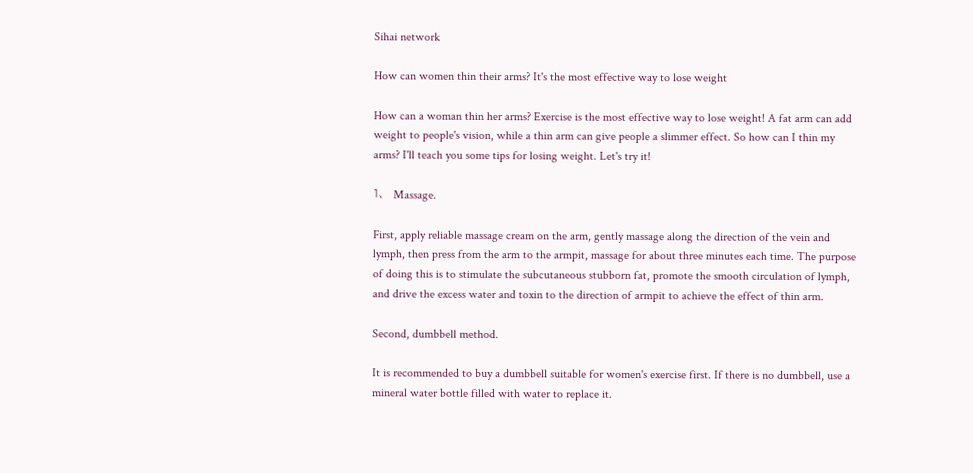Sihai network

How can women thin their arms? It's the most effective way to lose weight

How can a woman thin her arms? Exercise is the most effective way to lose weight! A fat arm can add weight to people's vision, while a thin arm can give people a slimmer effect. So how can I thin my arms? I'll teach you some tips for losing weight. Let's try it!

1、 Massage.

First, apply reliable massage cream on the arm, gently massage along the direction of the vein and lymph, then press from the arm to the armpit, massage for about three minutes each time. The purpose of doing this is to stimulate the subcutaneous stubborn fat, promote the smooth circulation of lymph, and drive the excess water and toxin to the direction of armpit to achieve the effect of thin arm.

Second, dumbbell method.

It is recommended to buy a dumbbell suitable for women's exercise first. If there is no dumbbell, use a mineral water bottle filled with water to replace it.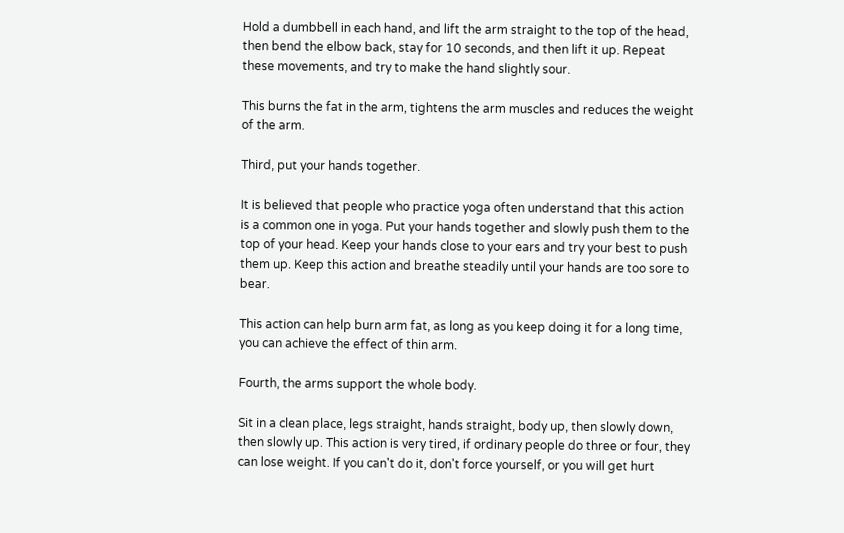Hold a dumbbell in each hand, and lift the arm straight to the top of the head, then bend the elbow back, stay for 10 seconds, and then lift it up. Repeat these movements, and try to make the hand slightly sour.

This burns the fat in the arm, tightens the arm muscles and reduces the weight of the arm.

Third, put your hands together.

It is believed that people who practice yoga often understand that this action is a common one in yoga. Put your hands together and slowly push them to the top of your head. Keep your hands close to your ears and try your best to push them up. Keep this action and breathe steadily until your hands are too sore to bear.

This action can help burn arm fat, as long as you keep doing it for a long time, you can achieve the effect of thin arm.

Fourth, the arms support the whole body.

Sit in a clean place, legs straight, hands straight, body up, then slowly down, then slowly up. This action is very tired, if ordinary people do three or four, they can lose weight. If you can't do it, don't force yourself, or you will get hurt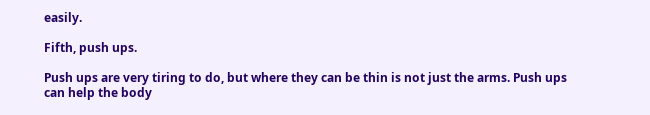easily.

Fifth, push ups.

Push ups are very tiring to do, but where they can be thin is not just the arms. Push ups can help the body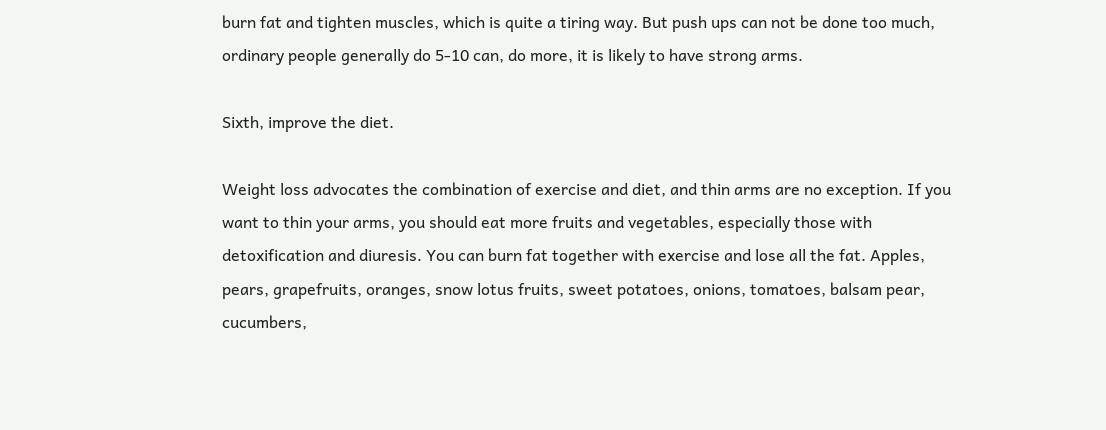burn fat and tighten muscles, which is quite a tiring way. But push ups can not be done too much, ordinary people generally do 5-10 can, do more, it is likely to have strong arms.

Sixth, improve the diet.

Weight loss advocates the combination of exercise and diet, and thin arms are no exception. If you want to thin your arms, you should eat more fruits and vegetables, especially those with detoxification and diuresis. You can burn fat together with exercise and lose all the fat. Apples, pears, grapefruits, oranges, snow lotus fruits, sweet potatoes, onions, tomatoes, balsam pear, cucumbers,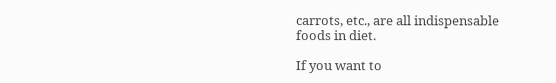carrots, etc., are all indispensable foods in diet.

If you want to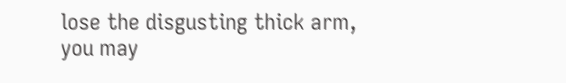lose the disgusting thick arm, you may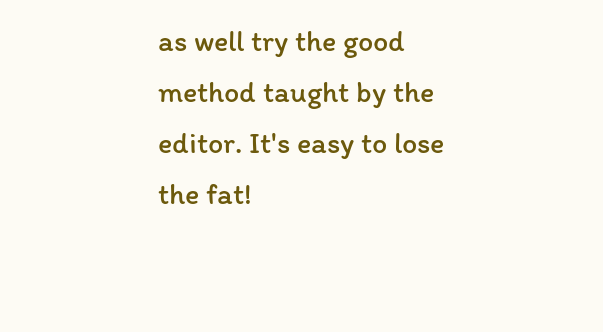as well try the good method taught by the editor. It's easy to lose the fat!